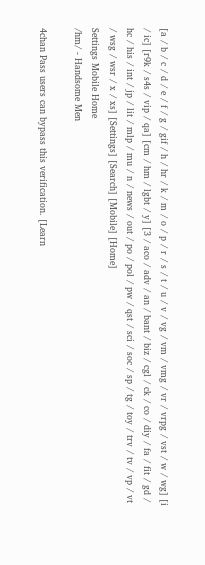[a / b / c / d / e / f / g / gif / h / hr / k / m / o / p / r / s / t / u / v / vg / vm / vmg / vr / vrpg / vst / w / wg] [i / ic] [r9k / s4s / vip / qa] [cm / hm / lgbt / y] [3 / aco / adv / an / bant / biz / cgl / ck / co / diy / fa / fit / gd / hc / his / int / jp / lit / mlp / mu / n / news / out / po / pol / pw / qst / sci / soc / sp / tg / toy / trv / tv / vp / vt / wsg / wsr / x / xs] [Settings] [Search] [Mobile] [Home]
Settings Mobile Home
/hm/ - Handsome Men

4chan Pass users can bypass this verification. [Learn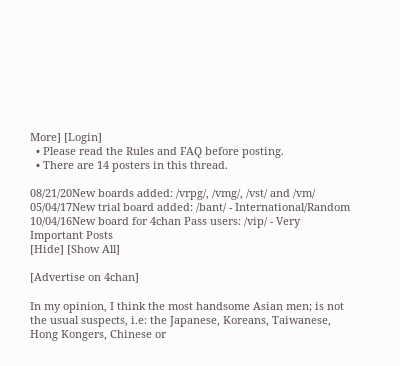More] [Login]
  • Please read the Rules and FAQ before posting.
  • There are 14 posters in this thread.

08/21/20New boards added: /vrpg/, /vmg/, /vst/ and /vm/
05/04/17New trial board added: /bant/ - International/Random
10/04/16New board for 4chan Pass users: /vip/ - Very Important Posts
[Hide] [Show All]

[Advertise on 4chan]

In my opinion, I think the most handsome Asian men; is not the usual suspects, i.e: the Japanese, Koreans, Taiwanese, Hong Kongers, Chinese or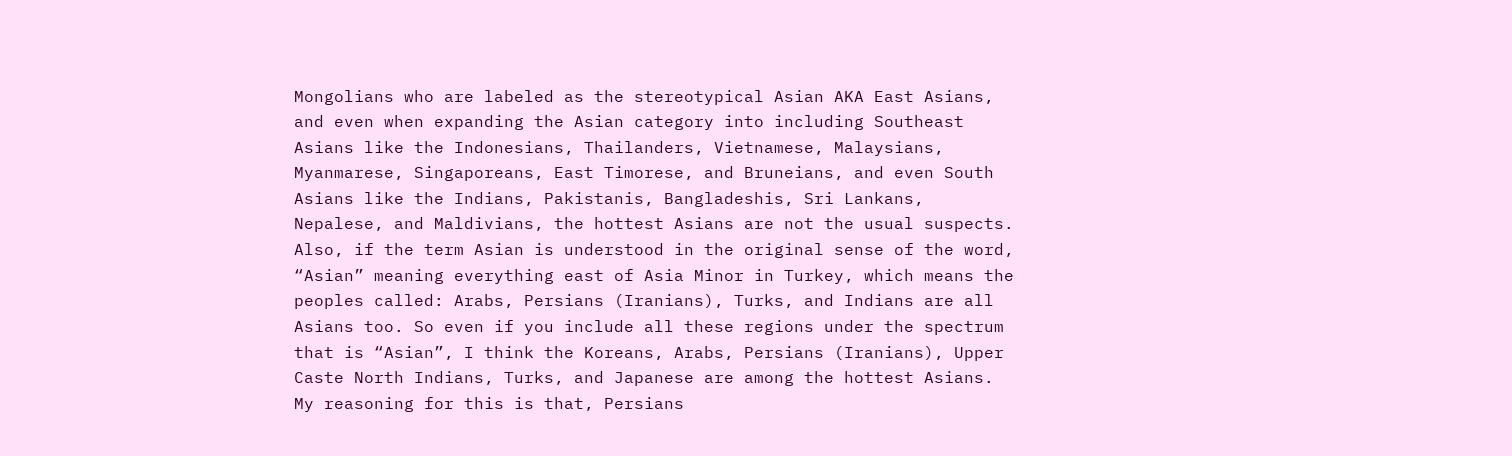Mongolians who are labeled as the stereotypical Asian AKA East Asians, and even when expanding the Asian category into including Southeast Asians like the Indonesians, Thailanders, Vietnamese, Malaysians, Myanmarese, Singaporeans, East Timorese, and Bruneians, and even South Asians like the Indians, Pakistanis, Bangladeshis, Sri Lankans, Nepalese, and Maldivians, the hottest Asians are not the usual suspects. Also, if the term Asian is understood in the original sense of the word, “Asian” meaning everything east of Asia Minor in Turkey, which means the peoples called: Arabs, Persians (Iranians), Turks, and Indians are all Asians too. So even if you include all these regions under the spectrum that is “Asian”, I think the Koreans, Arabs, Persians (Iranians), Upper Caste North Indians, Turks, and Japanese are among the hottest Asians. My reasoning for this is that, Persians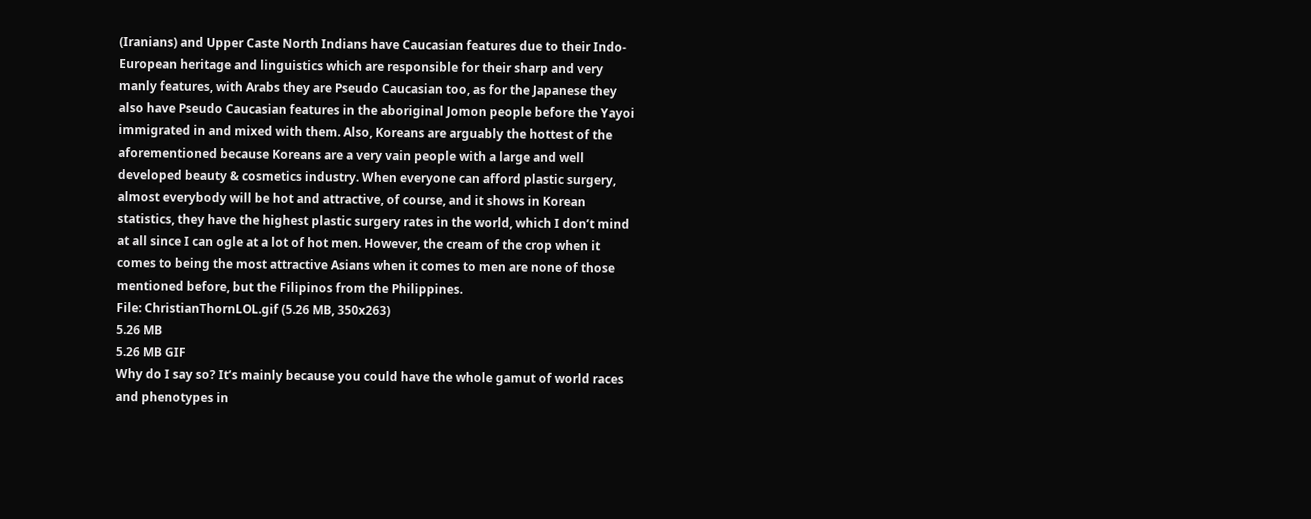(Iranians) and Upper Caste North Indians have Caucasian features due to their Indo-European heritage and linguistics which are responsible for their sharp and very manly features, with Arabs they are Pseudo Caucasian too, as for the Japanese they also have Pseudo Caucasian features in the aboriginal Jomon people before the Yayoi immigrated in and mixed with them. Also, Koreans are arguably the hottest of the aforementioned because Koreans are a very vain people with a large and well developed beauty & cosmetics industry. When everyone can afford plastic surgery, almost everybody will be hot and attractive, of course, and it shows in Korean statistics, they have the highest plastic surgery rates in the world, which I don’t mind at all since I can ogle at a lot of hot men. However, the cream of the crop when it comes to being the most attractive Asians when it comes to men are none of those mentioned before, but the Filipinos from the Philippines.
File: ChristianThornLOL.gif (5.26 MB, 350x263)
5.26 MB
5.26 MB GIF
Why do I say so? It’s mainly because you could have the whole gamut of world races and phenotypes in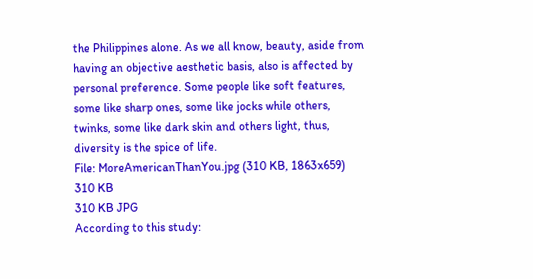the Philippines alone. As we all know, beauty, aside from having an objective aesthetic basis, also is affected by personal preference. Some people like soft features, some like sharp ones, some like jocks while others, twinks, some like dark skin and others light, thus, diversity is the spice of life.
File: MoreAmericanThanYou.jpg (310 KB, 1863x659)
310 KB
310 KB JPG
According to this study: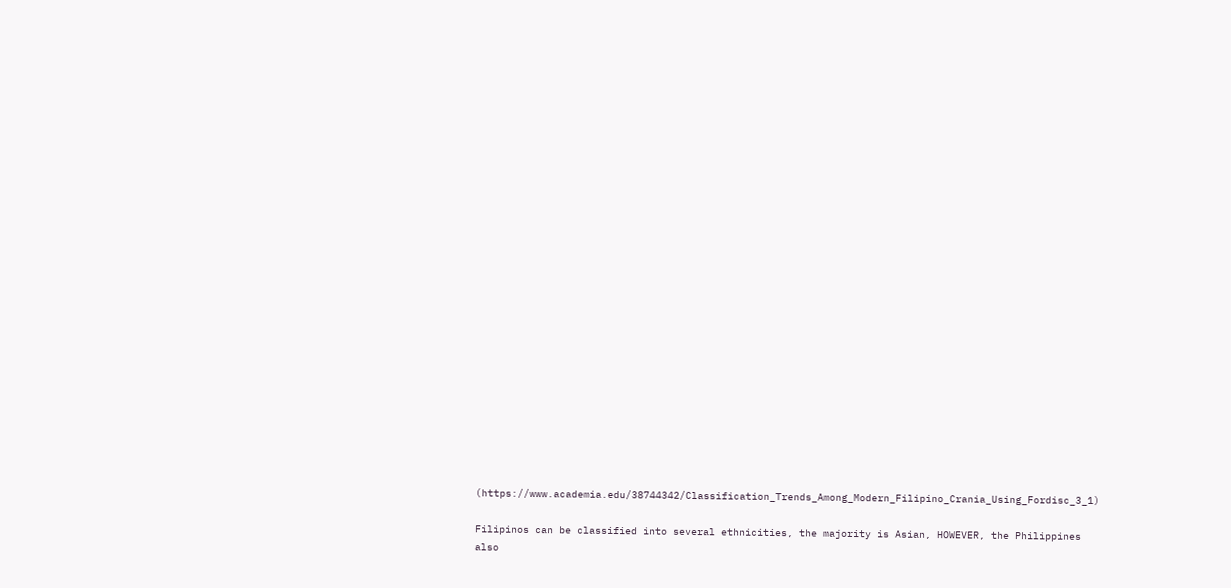(https://www.academia.edu/38744342/Classification_Trends_Among_Modern_Filipino_Crania_Using_Fordisc_3_1)

Filipinos can be classified into several ethnicities, the majority is Asian, HOWEVER, the Philippines also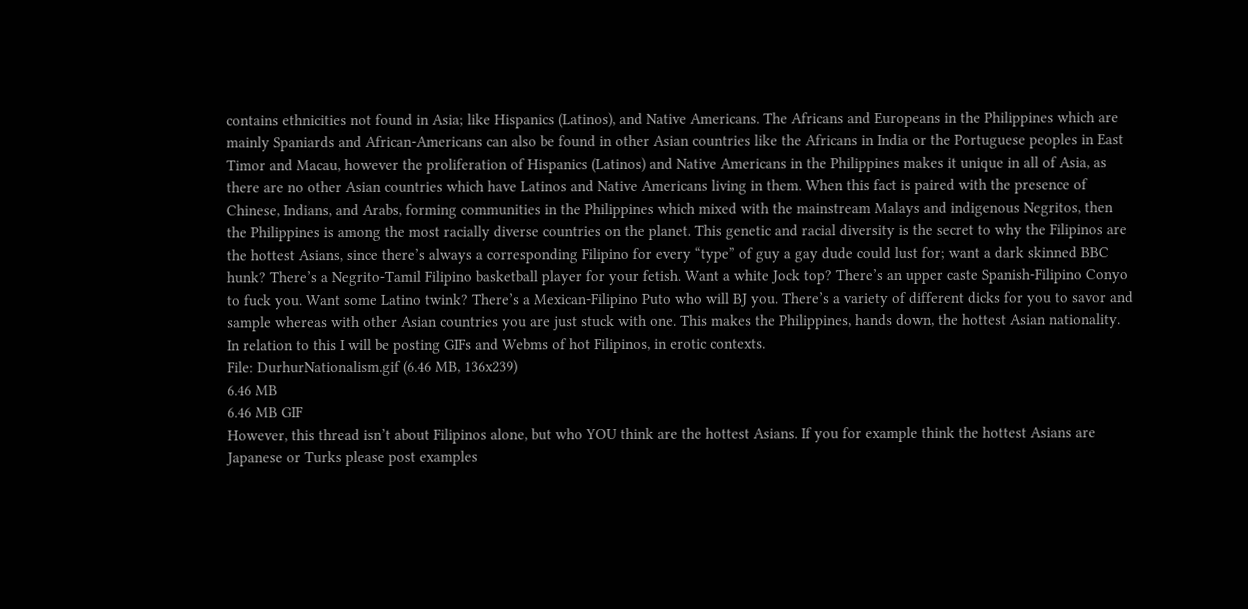contains ethnicities not found in Asia; like Hispanics (Latinos), and Native Americans. The Africans and Europeans in the Philippines which are mainly Spaniards and African-Americans can also be found in other Asian countries like the Africans in India or the Portuguese peoples in East Timor and Macau, however the proliferation of Hispanics (Latinos) and Native Americans in the Philippines makes it unique in all of Asia, as there are no other Asian countries which have Latinos and Native Americans living in them. When this fact is paired with the presence of Chinese, Indians, and Arabs, forming communities in the Philippines which mixed with the mainstream Malays and indigenous Negritos, then the Philippines is among the most racially diverse countries on the planet. This genetic and racial diversity is the secret to why the Filipinos are the hottest Asians, since there’s always a corresponding Filipino for every “type” of guy a gay dude could lust for; want a dark skinned BBC hunk? There’s a Negrito-Tamil Filipino basketball player for your fetish. Want a white Jock top? There’s an upper caste Spanish-Filipino Conyo to fuck you. Want some Latino twink? There’s a Mexican-Filipino Puto who will BJ you. There’s a variety of different dicks for you to savor and sample whereas with other Asian countries you are just stuck with one. This makes the Philippines, hands down, the hottest Asian nationality. In relation to this I will be posting GIFs and Webms of hot Filipinos, in erotic contexts.
File: DurhurNationalism.gif (6.46 MB, 136x239)
6.46 MB
6.46 MB GIF
However, this thread isn’t about Filipinos alone, but who YOU think are the hottest Asians. If you for example think the hottest Asians are Japanese or Turks please post examples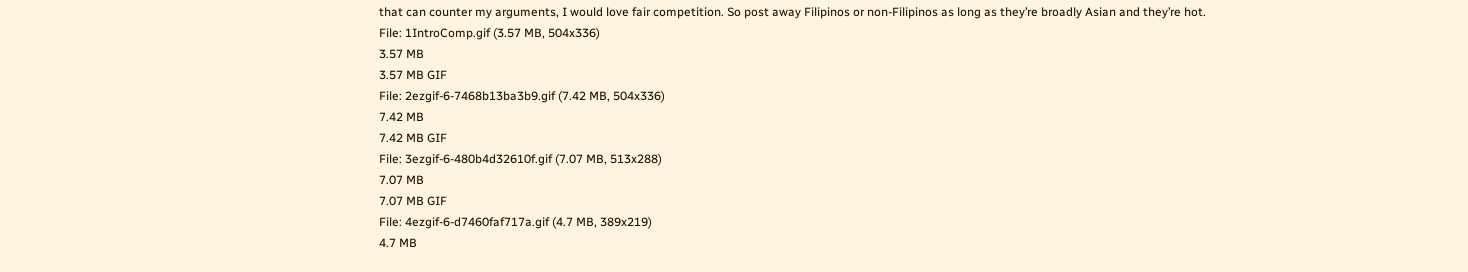that can counter my arguments, I would love fair competition. So post away Filipinos or non-Filipinos as long as they’re broadly Asian and they’re hot.
File: 1IntroComp.gif (3.57 MB, 504x336)
3.57 MB
3.57 MB GIF
File: 2ezgif-6-7468b13ba3b9.gif (7.42 MB, 504x336)
7.42 MB
7.42 MB GIF
File: 3ezgif-6-480b4d32610f.gif (7.07 MB, 513x288)
7.07 MB
7.07 MB GIF
File: 4ezgif-6-d7460faf717a.gif (4.7 MB, 389x219)
4.7 MB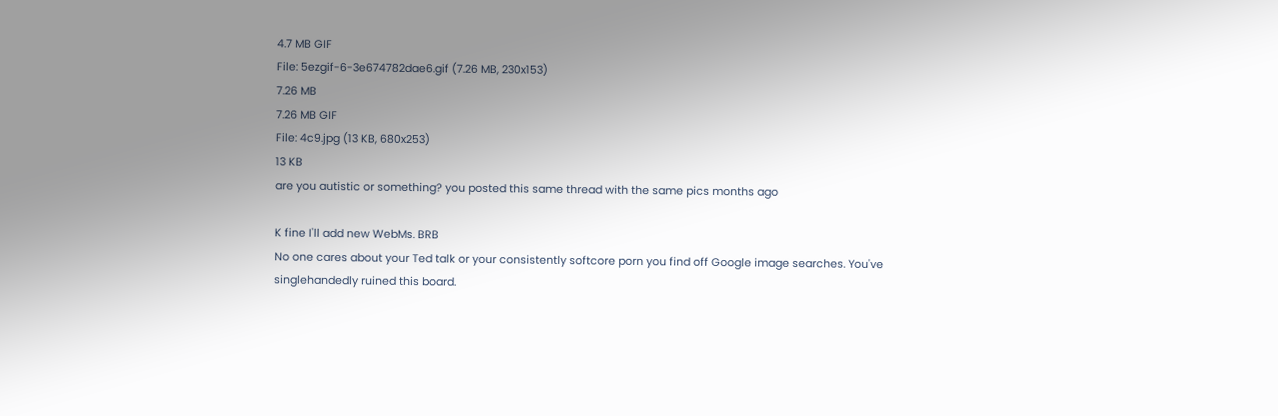4.7 MB GIF
File: 5ezgif-6-3e674782dae6.gif (7.26 MB, 230x153)
7.26 MB
7.26 MB GIF
File: 4c9.jpg (13 KB, 680x253)
13 KB
are you autistic or something? you posted this same thread with the same pics months ago

K fine I'll add new WebMs. BRB
No one cares about your Ted talk or your consistently softcore porn you find off Google image searches. You've singlehandedly ruined this board.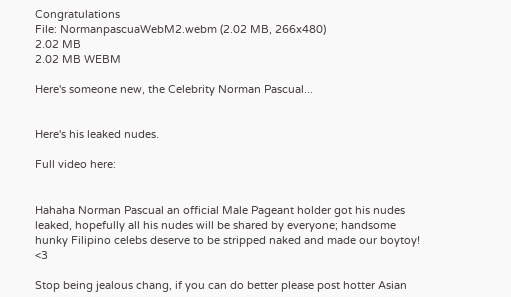Congratulations
File: NormanpascuaWebM2.webm (2.02 MB, 266x480)
2.02 MB
2.02 MB WEBM

Here's someone new, the Celebrity Norman Pascual...


Here's his leaked nudes.

Full video here:


Hahaha Norman Pascual an official Male Pageant holder got his nudes leaked, hopefully all his nudes will be shared by everyone; handsome hunky Filipino celebs deserve to be stripped naked and made our boytoy! <3

Stop being jealous chang, if you can do better please post hotter Asian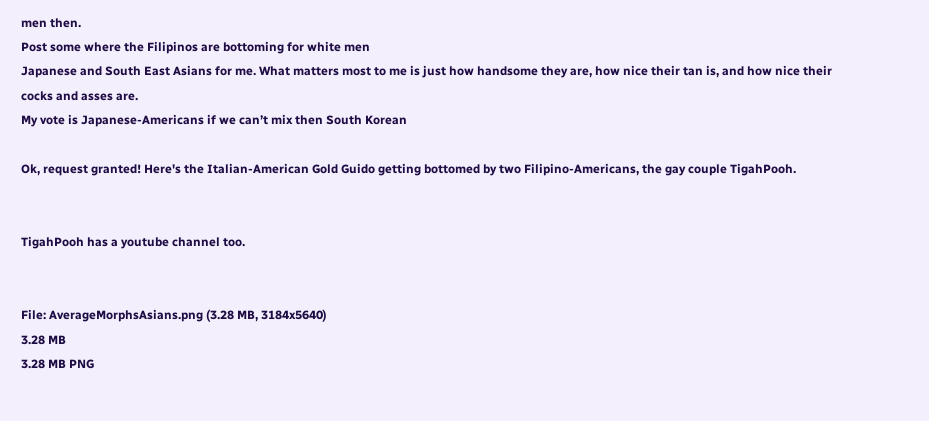men then.
Post some where the Filipinos are bottoming for white men
Japanese and South East Asians for me. What matters most to me is just how handsome they are, how nice their tan is, and how nice their cocks and asses are.
My vote is Japanese-Americans if we can’t mix then South Korean

Ok, request granted! Here's the Italian-American Gold Guido getting bottomed by two Filipino-Americans, the gay couple TigahPooh.


TigahPooh has a youtube channel too.


File: AverageMorphsAsians.png (3.28 MB, 3184x5640)
3.28 MB
3.28 MB PNG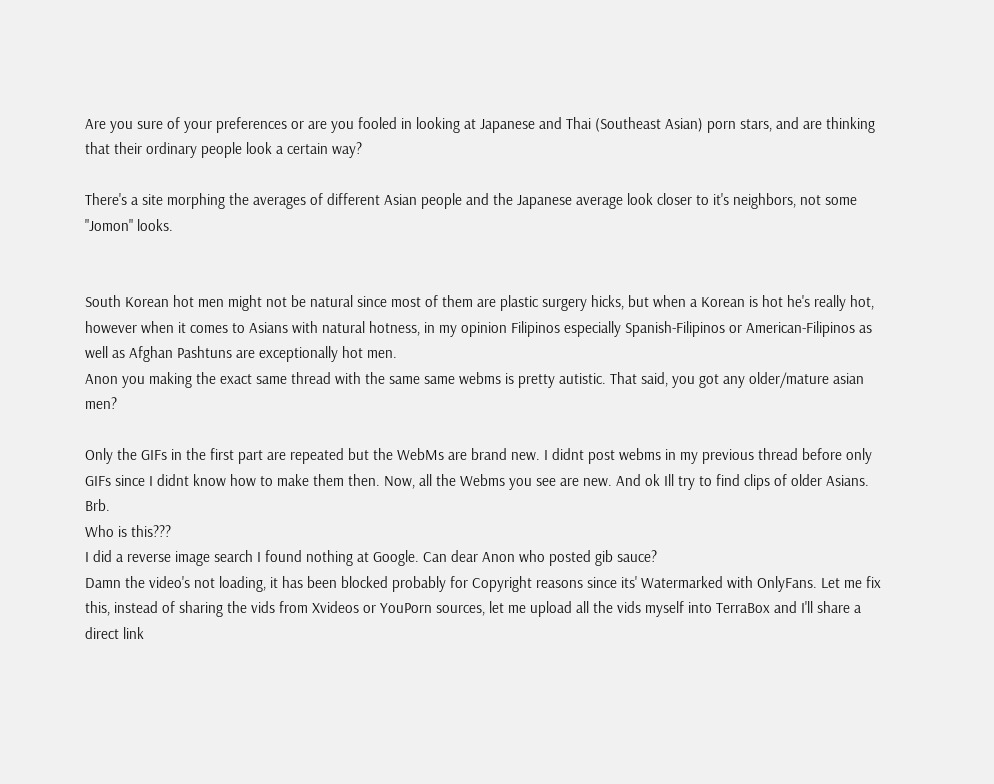Are you sure of your preferences or are you fooled in looking at Japanese and Thai (Southeast Asian) porn stars, and are thinking that their ordinary people look a certain way?

There's a site morphing the averages of different Asian people and the Japanese average look closer to it's neighbors, not some "Jomon" looks.


South Korean hot men might not be natural since most of them are plastic surgery hicks, but when a Korean is hot he's really hot, however when it comes to Asians with natural hotness, in my opinion Filipinos especially Spanish-Filipinos or American-Filipinos as well as Afghan Pashtuns are exceptionally hot men.
Anon you making the exact same thread with the same same webms is pretty autistic. That said, you got any older/mature asian men?

Only the GIFs in the first part are repeated but the WebMs are brand new. I didnt post webms in my previous thread before only GIFs since I didnt know how to make them then. Now, all the Webms you see are new. And ok Ill try to find clips of older Asians. Brb.
Who is this???
I did a reverse image search I found nothing at Google. Can dear Anon who posted gib sauce?
Damn the video's not loading, it has been blocked probably for Copyright reasons since its' Watermarked with OnlyFans. Let me fix this, instead of sharing the vids from Xvideos or YouPorn sources, let me upload all the vids myself into TerraBox and I'll share a direct link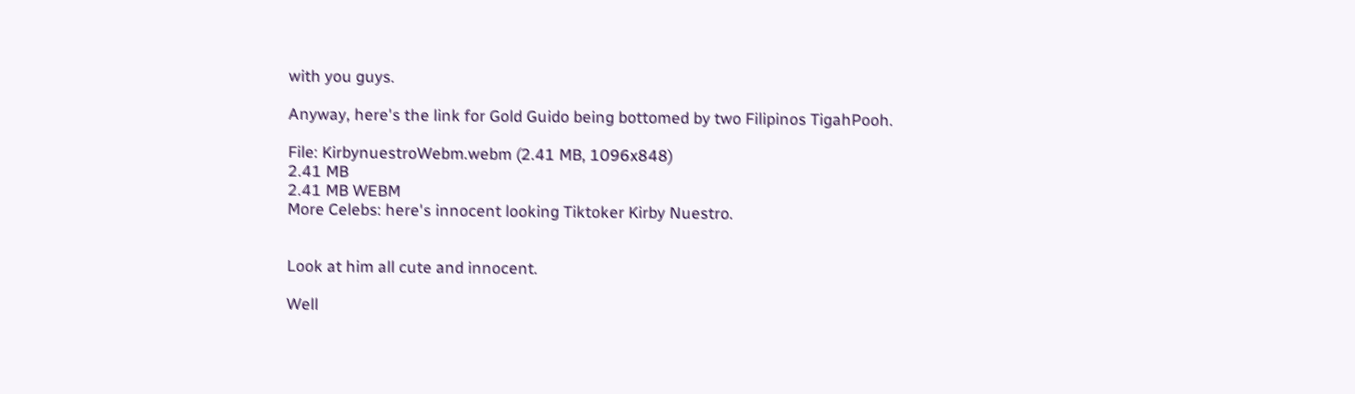with you guys.

Anyway, here's the link for Gold Guido being bottomed by two Filipinos TigahPooh.

File: KirbynuestroWebm.webm (2.41 MB, 1096x848)
2.41 MB
2.41 MB WEBM
More Celebs: here's innocent looking Tiktoker Kirby Nuestro.


Look at him all cute and innocent.

Well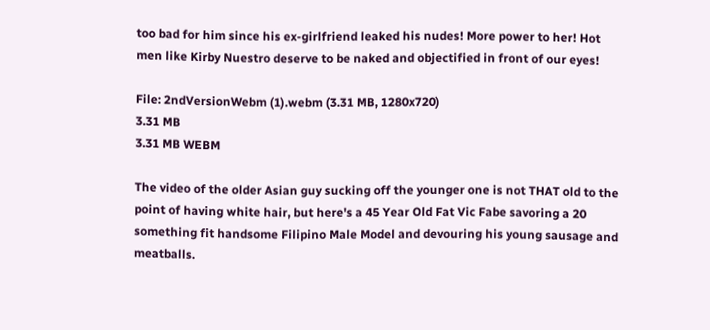too bad for him since his ex-girlfriend leaked his nudes! More power to her! Hot men like Kirby Nuestro deserve to be naked and objectified in front of our eyes!

File: 2ndVersionWebm (1).webm (3.31 MB, 1280x720)
3.31 MB
3.31 MB WEBM

The video of the older Asian guy sucking off the younger one is not THAT old to the point of having white hair, but here's a 45 Year Old Fat Vic Fabe savoring a 20 something fit handsome Filipino Male Model and devouring his young sausage and meatballs.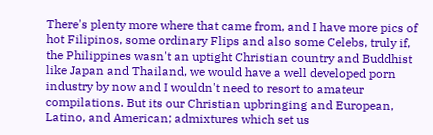There's plenty more where that came from, and I have more pics of hot Filipinos, some ordinary Flips and also some Celebs, truly if, the Philippines wasn't an uptight Christian country and Buddhist like Japan and Thailand, we would have a well developed porn industry by now and I wouldn't need to resort to amateur compilations. But its our Christian upbringing and European, Latino, and American; admixtures which set us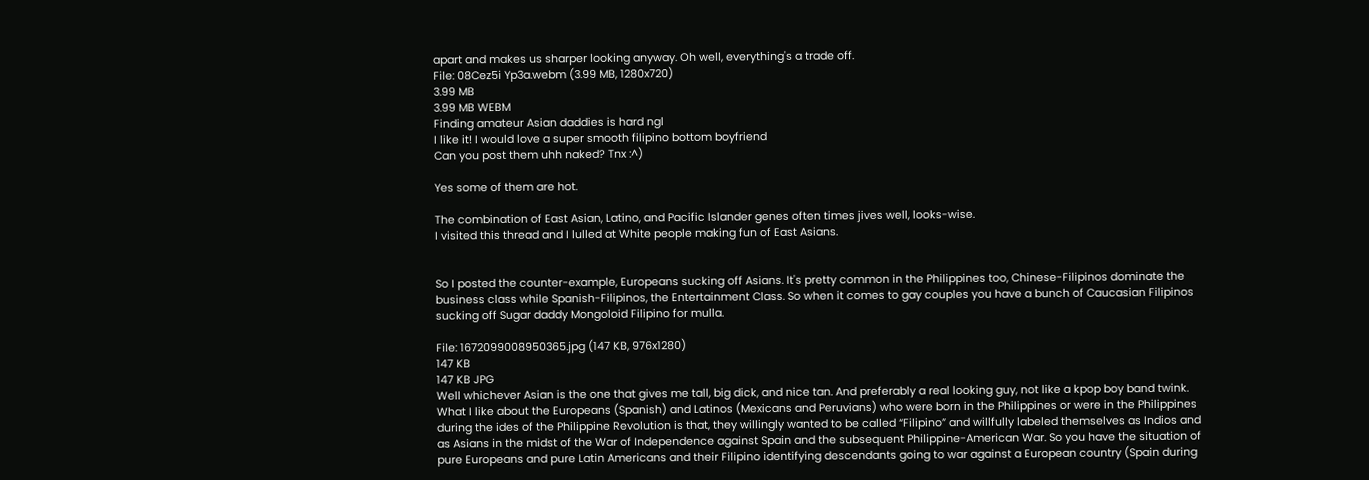apart and makes us sharper looking anyway. Oh well, everything's a trade off.
File: 08Cez5i Yp3a.webm (3.99 MB, 1280x720)
3.99 MB
3.99 MB WEBM
Finding amateur Asian daddies is hard ngl
I like it! I would love a super smooth filipino bottom boyfriend
Can you post them uhh naked? Tnx :^)

Yes some of them are hot.

The combination of East Asian, Latino, and Pacific Islander genes often times jives well, looks-wise.
I visited this thread and I lulled at White people making fun of East Asians.


So I posted the counter-example, Europeans sucking off Asians. It's pretty common in the Philippines too, Chinese-Filipinos dominate the business class while Spanish-Filipinos, the Entertainment Class. So when it comes to gay couples you have a bunch of Caucasian Filipinos sucking off Sugar daddy Mongoloid Filipino for mulla.

File: 1672099008950365.jpg (147 KB, 976x1280)
147 KB
147 KB JPG
Well whichever Asian is the one that gives me tall, big dick, and nice tan. And preferably a real looking guy, not like a kpop boy band twink.
What I like about the Europeans (Spanish) and Latinos (Mexicans and Peruvians) who were born in the Philippines or were in the Philippines during the ides of the Philippine Revolution is that, they willingly wanted to be called “Filipino” and willfully labeled themselves as Indios and as Asians in the midst of the War of Independence against Spain and the subsequent Philippine-American War. So you have the situation of pure Europeans and pure Latin Americans and their Filipino identifying descendants going to war against a European country (Spain during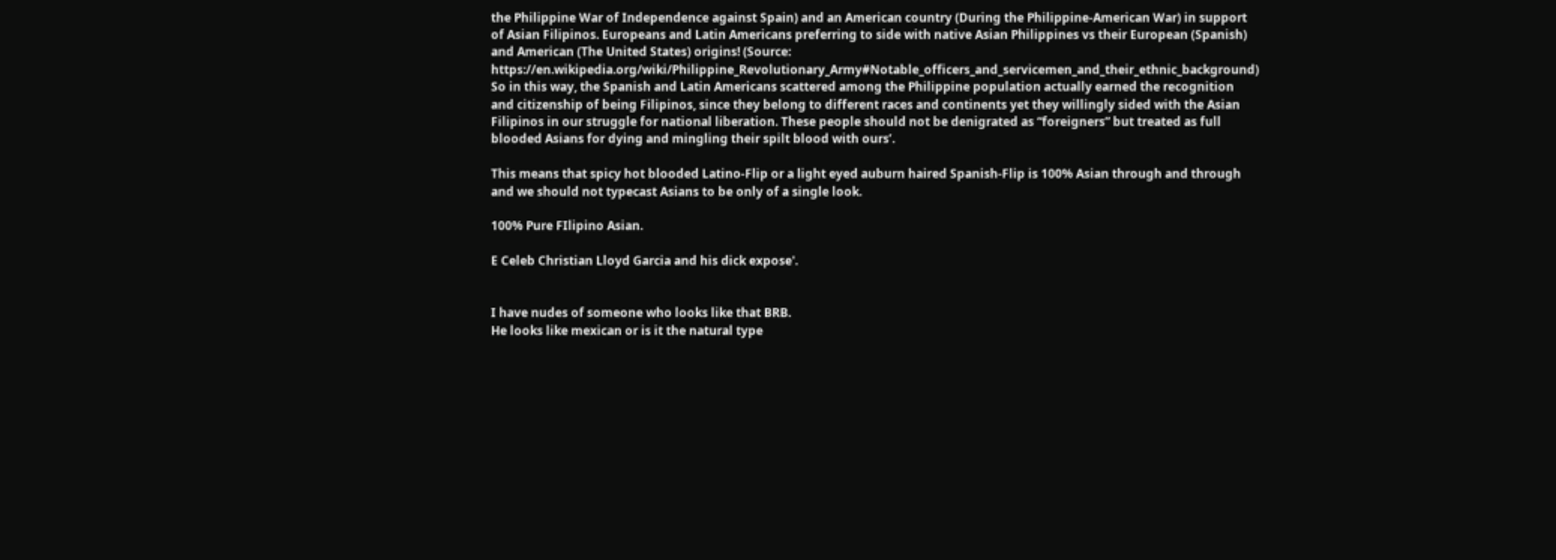the Philippine War of Independence against Spain) and an American country (During the Philippine-American War) in support of Asian Filipinos. Europeans and Latin Americans preferring to side with native Asian Philippines vs their European (Spanish) and American (The United States) origins! (Source: https://en.wikipedia.org/wiki/Philippine_Revolutionary_Army#Notable_officers_and_servicemen_and_their_ethnic_background) So in this way, the Spanish and Latin Americans scattered among the Philippine population actually earned the recognition and citizenship of being Filipinos, since they belong to different races and continents yet they willingly sided with the Asian Filipinos in our struggle for national liberation. These people should not be denigrated as “foreigners” but treated as full blooded Asians for dying and mingling their spilt blood with ours’.

This means that spicy hot blooded Latino-Flip or a light eyed auburn haired Spanish-Flip is 100% Asian through and through and we should not typecast Asians to be only of a single look.

100% Pure FIlipino Asian.

E Celeb Christian Lloyd Garcia and his dick expose'.


I have nudes of someone who looks like that BRB.
He looks like mexican or is it the natural type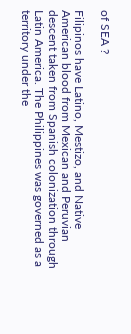of SEA ?

Filipinos have Latino, Mestizo, and Native American blood from Mexican and Peruvian descent taken from Spanish colonization through Latin America. The Philippines was governed as a territory under the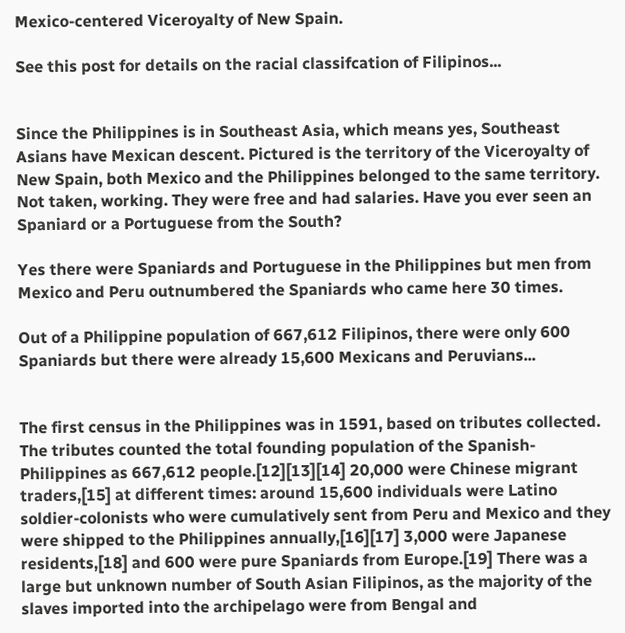Mexico-centered Viceroyalty of New Spain.

See this post for details on the racial classifcation of Filipinos...


Since the Philippines is in Southeast Asia, which means yes, Southeast Asians have Mexican descent. Pictured is the territory of the Viceroyalty of New Spain, both Mexico and the Philippines belonged to the same territory.
Not taken, working. They were free and had salaries. Have you ever seen an Spaniard or a Portuguese from the South?

Yes there were Spaniards and Portuguese in the Philippines but men from Mexico and Peru outnumbered the Spaniards who came here 30 times.

Out of a Philippine population of 667,612 Filipinos, there were only 600 Spaniards but there were already 15,600 Mexicans and Peruvians...


The first census in the Philippines was in 1591, based on tributes collected. The tributes counted the total founding population of the Spanish-Philippines as 667,612 people.[12][13][14] 20,000 were Chinese migrant traders,[15] at different times: around 15,600 individuals were Latino soldier-colonists who were cumulatively sent from Peru and Mexico and they were shipped to the Philippines annually,[16][17] 3,000 were Japanese residents,[18] and 600 were pure Spaniards from Europe.[19] There was a large but unknown number of South Asian Filipinos, as the majority of the slaves imported into the archipelago were from Bengal and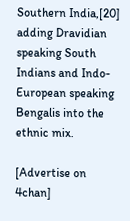Southern India,[20] adding Dravidian speaking South Indians and Indo-European speaking Bengalis into the ethnic mix.

[Advertise on 4chan]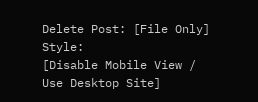Delete Post: [File Only] Style:
[Disable Mobile View / Use Desktop Site]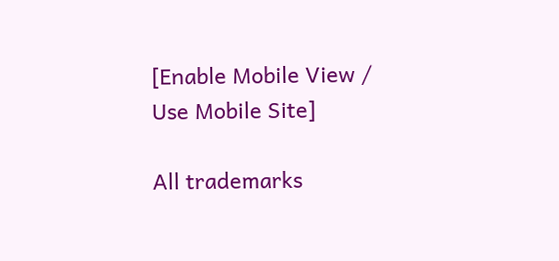[Enable Mobile View / Use Mobile Site]

All trademarks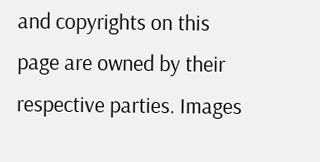and copyrights on this page are owned by their respective parties. Images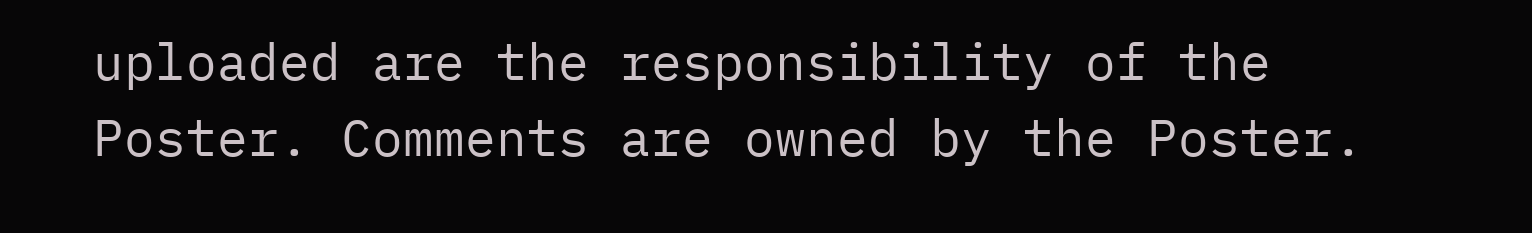uploaded are the responsibility of the Poster. Comments are owned by the Poster.